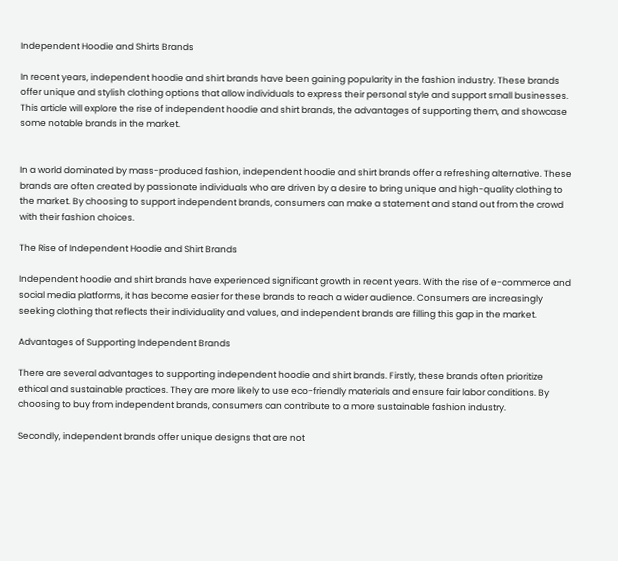Independent Hoodie and Shirts Brands

In recent years, independent hoodie and shirt brands have been gaining popularity in the fashion industry. These brands offer unique and stylish clothing options that allow individuals to express their personal style and support small businesses. This article will explore the rise of independent hoodie and shirt brands, the advantages of supporting them, and showcase some notable brands in the market.


In a world dominated by mass-produced fashion, independent hoodie and shirt brands offer a refreshing alternative. These brands are often created by passionate individuals who are driven by a desire to bring unique and high-quality clothing to the market. By choosing to support independent brands, consumers can make a statement and stand out from the crowd with their fashion choices.

The Rise of Independent Hoodie and Shirt Brands

Independent hoodie and shirt brands have experienced significant growth in recent years. With the rise of e-commerce and social media platforms, it has become easier for these brands to reach a wider audience. Consumers are increasingly seeking clothing that reflects their individuality and values, and independent brands are filling this gap in the market.

Advantages of Supporting Independent Brands

There are several advantages to supporting independent hoodie and shirt brands. Firstly, these brands often prioritize ethical and sustainable practices. They are more likely to use eco-friendly materials and ensure fair labor conditions. By choosing to buy from independent brands, consumers can contribute to a more sustainable fashion industry.

Secondly, independent brands offer unique designs that are not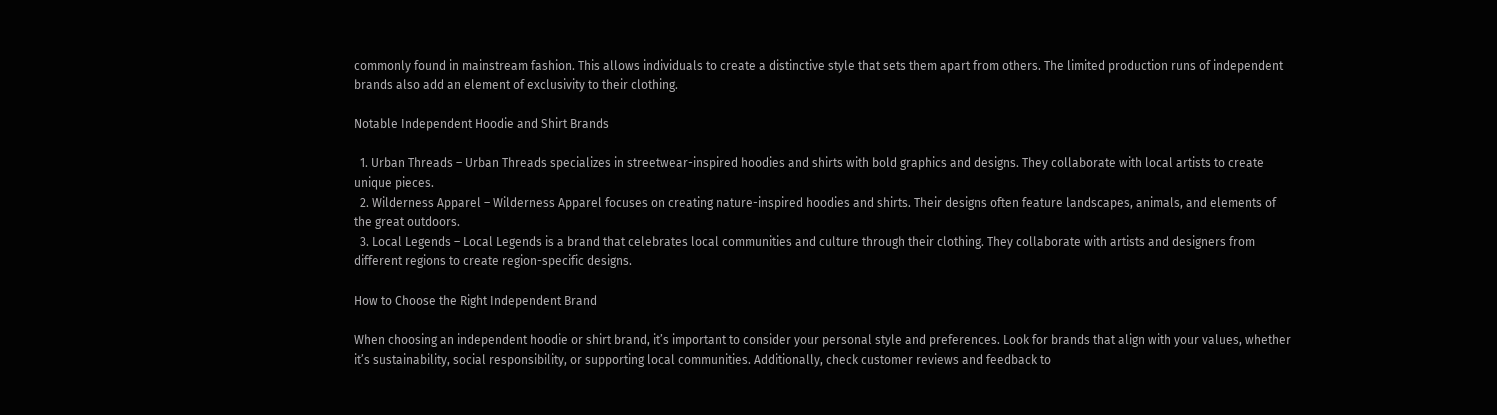commonly found in mainstream fashion. This allows individuals to create a distinctive style that sets them apart from others. The limited production runs of independent brands also add an element of exclusivity to their clothing.

Notable Independent Hoodie and Shirt Brands

  1. Urban Threads – Urban Threads specializes in streetwear-inspired hoodies and shirts with bold graphics and designs. They collaborate with local artists to create unique pieces.
  2. Wilderness Apparel – Wilderness Apparel focuses on creating nature-inspired hoodies and shirts. Their designs often feature landscapes, animals, and elements of the great outdoors.
  3. Local Legends – Local Legends is a brand that celebrates local communities and culture through their clothing. They collaborate with artists and designers from different regions to create region-specific designs.

How to Choose the Right Independent Brand

When choosing an independent hoodie or shirt brand, it’s important to consider your personal style and preferences. Look for brands that align with your values, whether it’s sustainability, social responsibility, or supporting local communities. Additionally, check customer reviews and feedback to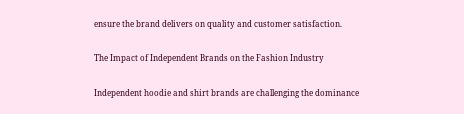ensure the brand delivers on quality and customer satisfaction.

The Impact of Independent Brands on the Fashion Industry

Independent hoodie and shirt brands are challenging the dominance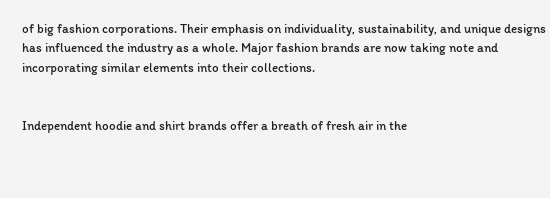of big fashion corporations. Their emphasis on individuality, sustainability, and unique designs has influenced the industry as a whole. Major fashion brands are now taking note and incorporating similar elements into their collections.


Independent hoodie and shirt brands offer a breath of fresh air in the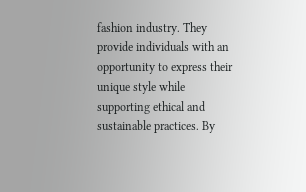fashion industry. They provide individuals with an opportunity to express their unique style while supporting ethical and sustainable practices. By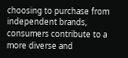choosing to purchase from independent brands, consumers contribute to a more diverse and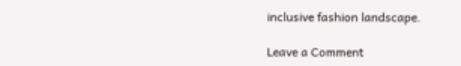inclusive fashion landscape.

Leave a Comment